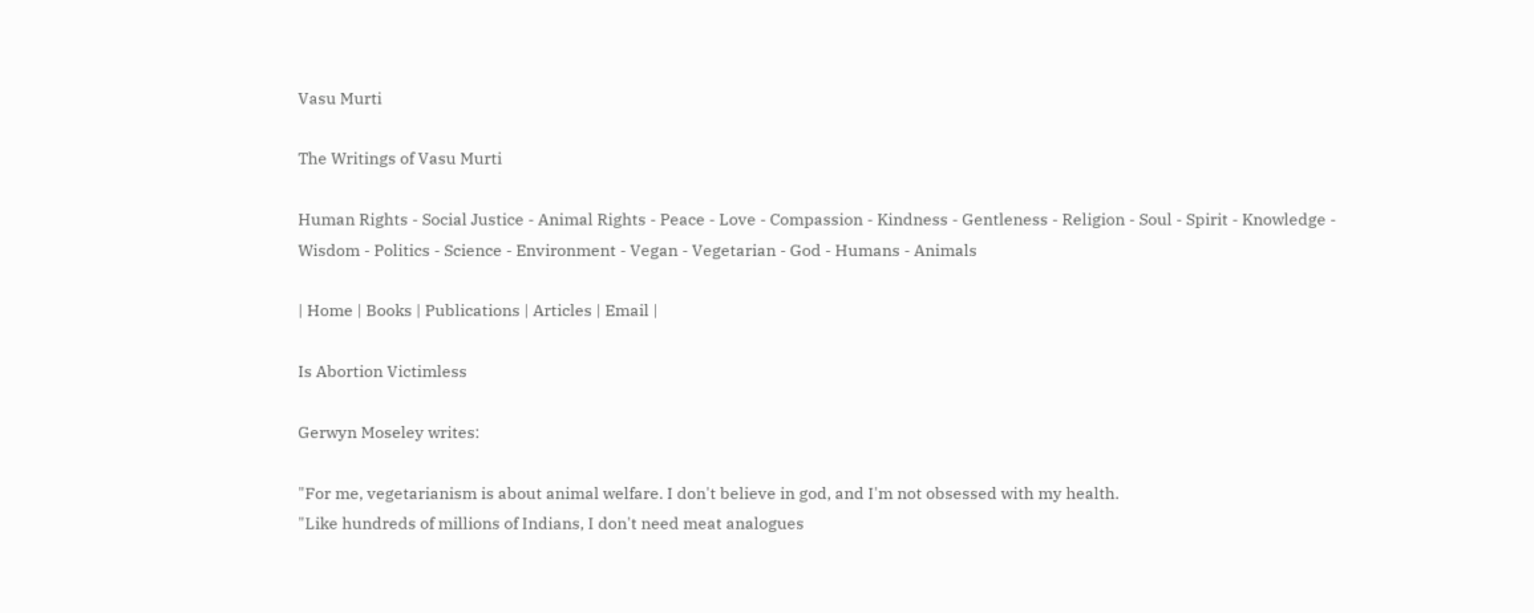Vasu Murti

The Writings of Vasu Murti

Human Rights - Social Justice - Animal Rights - Peace - Love - Compassion - Kindness - Gentleness - Religion - Soul - Spirit - Knowledge - Wisdom - Politics - Science - Environment - Vegan - Vegetarian - God - Humans - Animals

| Home | Books | Publications | Articles | Email |

Is Abortion Victimless

Gerwyn Moseley writes:

"For me, vegetarianism is about animal welfare. I don't believe in god, and I'm not obsessed with my health.
"Like hundreds of millions of Indians, I don't need meat analogues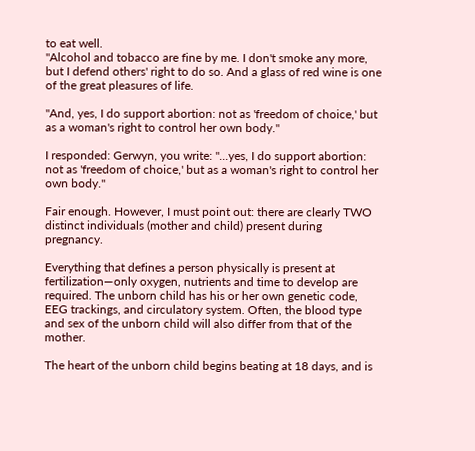to eat well.
"Alcohol and tobacco are fine by me. I don't smoke any more, but I defend others' right to do so. And a glass of red wine is one of the great pleasures of life.

"And, yes, I do support abortion: not as 'freedom of choice,' but as a woman's right to control her own body."

I responded: Gerwyn, you write: "...yes, I do support abortion: not as 'freedom of choice,' but as a woman's right to control her own body."

Fair enough. However, I must point out: there are clearly TWO distinct individuals (mother and child) present during pregnancy.

Everything that defines a person physically is present at fertilization—only oxygen, nutrients and time to develop are required. The unborn child has his or her own genetic code, EEG trackings, and circulatory system. Often, the blood type and sex of the unborn child will also differ from that of the mother.

The heart of the unborn child begins beating at 18 days, and is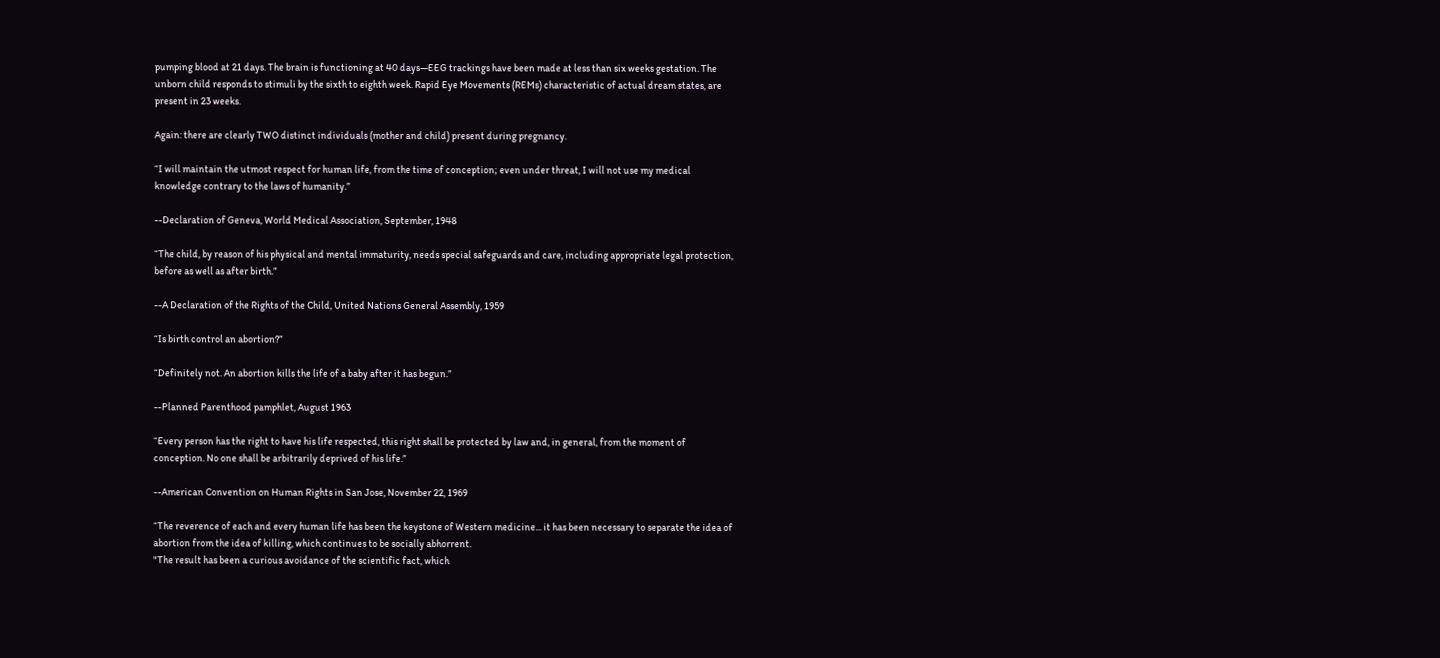pumping blood at 21 days. The brain is functioning at 40 days—EEG trackings have been made at less than six weeks gestation. The unborn child responds to stimuli by the sixth to eighth week. Rapid Eye Movements (REMs) characteristic of actual dream states, are present in 23 weeks.

Again: there are clearly TWO distinct individuals (mother and child) present during pregnancy.

“I will maintain the utmost respect for human life, from the time of conception; even under threat, I will not use my medical knowledge contrary to the laws of humanity.”

--Declaration of Geneva, World Medical Association, September, 1948

“The child, by reason of his physical and mental immaturity, needs special safeguards and care, including appropriate legal protection, before as well as after birth.”

--A Declaration of the Rights of the Child, United Nations General Assembly, 1959

“Is birth control an abortion?”

“Definitely not. An abortion kills the life of a baby after it has begun.”

--Planned Parenthood pamphlet, August 1963

“Every person has the right to have his life respected, this right shall be protected by law and, in general, from the moment of conception. No one shall be arbitrarily deprived of his life.”

--American Convention on Human Rights in San Jose, November 22, 1969

“The reverence of each and every human life has been the keystone of Western medicine... it has been necessary to separate the idea of abortion from the idea of killing, which continues to be socially abhorrent.
"The result has been a curious avoidance of the scientific fact, which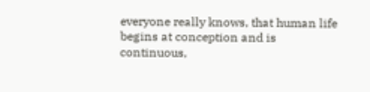everyone really knows, that human life begins at conception and is continuous,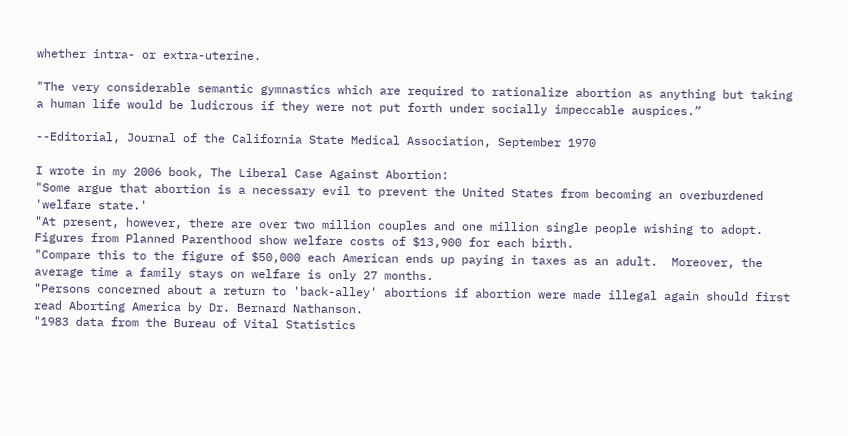whether intra- or extra-uterine.

"The very considerable semantic gymnastics which are required to rationalize abortion as anything but taking a human life would be ludicrous if they were not put forth under socially impeccable auspices.”

--Editorial, Journal of the California State Medical Association, September 1970

I wrote in my 2006 book, The Liberal Case Against Abortion:
"Some argue that abortion is a necessary evil to prevent the United States from becoming an overburdened 'welfare state.'
"At present, however, there are over two million couples and one million single people wishing to adopt.  Figures from Planned Parenthood show welfare costs of $13,900 for each birth.
"Compare this to the figure of $50,000 each American ends up paying in taxes as an adult.  Moreover, the average time a family stays on welfare is only 27 months.
"Persons concerned about a return to 'back-alley' abortions if abortion were made illegal again should first read Aborting America by Dr. Bernard Nathanson.
"1983 data from the Bureau of Vital Statistics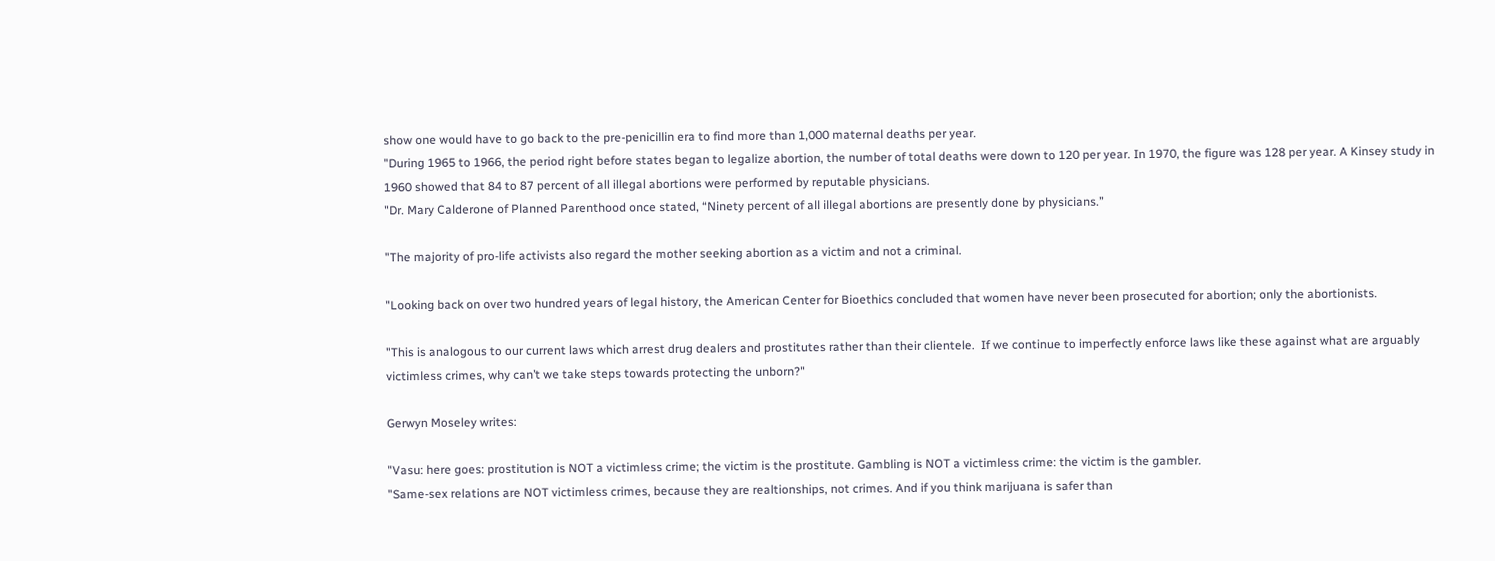show one would have to go back to the pre-penicillin era to find more than 1,000 maternal deaths per year.
"During 1965 to 1966, the period right before states began to legalize abortion, the number of total deaths were down to 120 per year. In 1970, the figure was 128 per year. A Kinsey study in 1960 showed that 84 to 87 percent of all illegal abortions were performed by reputable physicians.
"Dr. Mary Calderone of Planned Parenthood once stated, “Ninety percent of all illegal abortions are presently done by physicians.”

"The majority of pro-life activists also regard the mother seeking abortion as a victim and not a criminal.

"Looking back on over two hundred years of legal history, the American Center for Bioethics concluded that women have never been prosecuted for abortion; only the abortionists.

"This is analogous to our current laws which arrest drug dealers and prostitutes rather than their clientele.  If we continue to imperfectly enforce laws like these against what are arguably victimless crimes, why can’t we take steps towards protecting the unborn?"

Gerwyn Moseley writes:

"Vasu: here goes: prostitution is NOT a victimless crime; the victim is the prostitute. Gambling is NOT a victimless crime: the victim is the gambler.
"Same-sex relations are NOT victimless crimes, because they are realtionships, not crimes. And if you think marijuana is safer than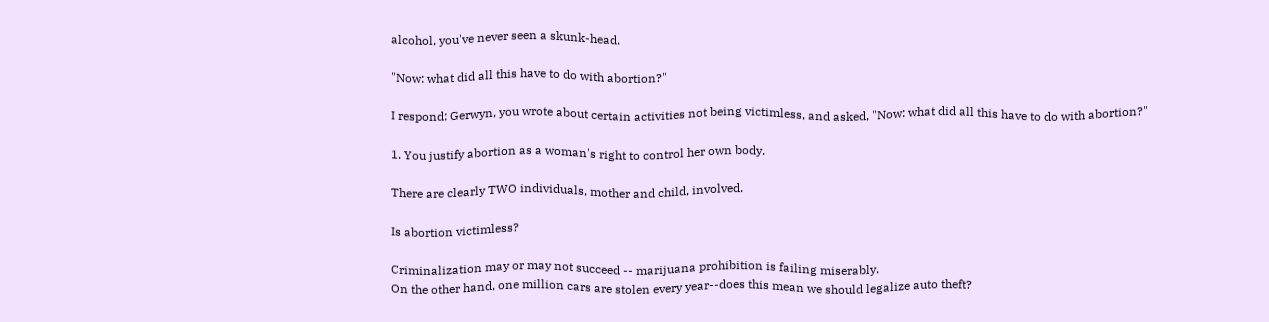alcohol, you've never seen a skunk-head.

"Now: what did all this have to do with abortion?"

I respond: Gerwyn, you wrote about certain activities not being victimless, and asked, "Now: what did all this have to do with abortion?"

1. You justify abortion as a woman's right to control her own body.

There are clearly TWO individuals, mother and child, involved.

Is abortion victimless?

Criminalization may or may not succeed -- marijuana prohibition is failing miserably.
On the other hand, one million cars are stolen every year--does this mean we should legalize auto theft?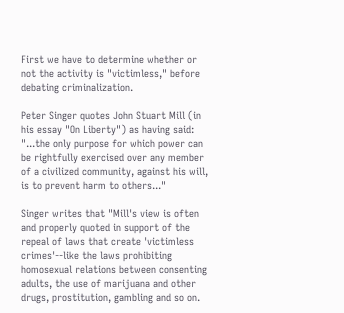First we have to determine whether or not the activity is "victimless," before debating criminalization.

Peter Singer quotes John Stuart Mill (in his essay "On Liberty") as having said: "...the only purpose for which power can be rightfully exercised over any member of a civilized community, against his will, is to prevent harm to others..."

Singer writes that "Mill's view is often and properly quoted in support of the repeal of laws that create 'victimless crimes'--like the laws prohibiting homosexual relations between consenting adults, the use of marijuana and other drugs, prostitution, gambling and so on.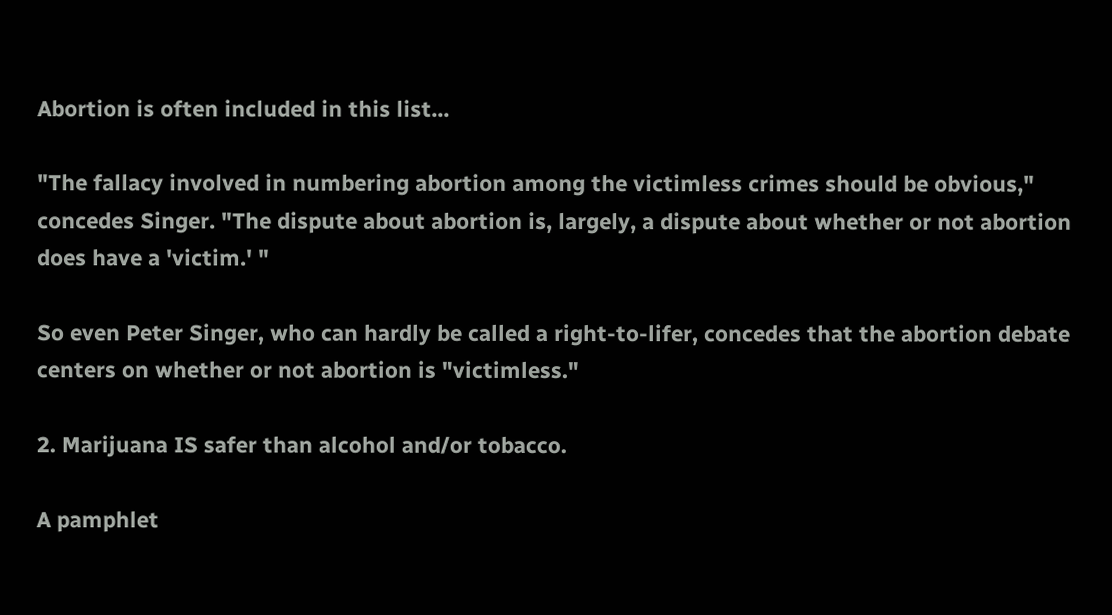Abortion is often included in this list...

"The fallacy involved in numbering abortion among the victimless crimes should be obvious," concedes Singer. "The dispute about abortion is, largely, a dispute about whether or not abortion does have a 'victim.' "

So even Peter Singer, who can hardly be called a right-to-lifer, concedes that the abortion debate centers on whether or not abortion is "victimless."

2. Marijuana IS safer than alcohol and/or tobacco.

A pamphlet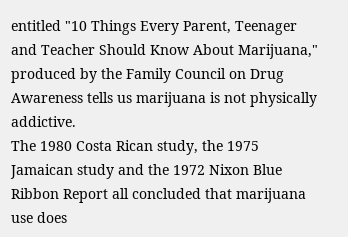entitled "10 Things Every Parent, Teenager and Teacher Should Know About Marijuana," produced by the Family Council on Drug Awareness tells us marijuana is not physically addictive.
The 1980 Costa Rican study, the 1975 Jamaican study and the 1972 Nixon Blue Ribbon Report all concluded that marijuana use does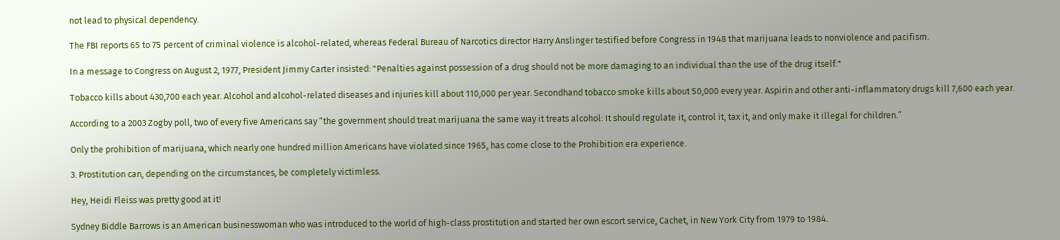not lead to physical dependency.

The FBI reports 65 to 75 percent of criminal violence is alcohol-related, whereas Federal Bureau of Narcotics director Harry Anslinger testified before Congress in 1948 that marijuana leads to nonviolence and pacifism.

In a message to Congress on August 2, 1977, President Jimmy Carter insisted: "Penalties against possession of a drug should not be more damaging to an individual than the use of the drug itself."

Tobacco kills about 430,700 each year. Alcohol and alcohol-related diseases and injuries kill about 110,000 per year. Secondhand tobacco smoke kills about 50,000 every year. Aspirin and other anti-inflammatory drugs kill 7,600 each year.

According to a 2003 Zogby poll, two of every five Americans say “the government should treat marijuana the same way it treats alcohol: It should regulate it, control it, tax it, and only make it illegal for children.”

Only the prohibition of marijuana, which nearly one hundred million Americans have violated since 1965, has come close to the Prohibition era experience.

3. Prostitution can, depending on the circumstances, be completely victimless.

Hey, Heidi Fleiss was pretty good at it!

Sydney Biddle Barrows is an American businesswoman who was introduced to the world of high-class prostitution and started her own escort service, Cachet, in New York City from 1979 to 1984.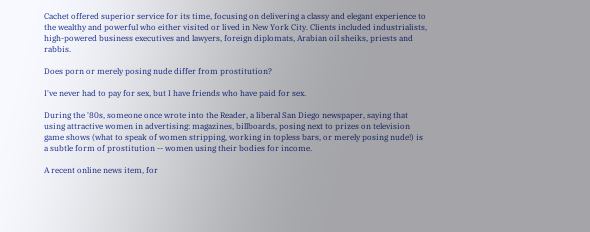Cachet offered superior service for its time, focusing on delivering a classy and elegant experience to the wealthy and powerful who either visited or lived in New York City. Clients included industrialists, high-powered business executives and lawyers, foreign diplomats, Arabian oil sheiks, priests and rabbis.

Does porn or merely posing nude differ from prostitution?

I've never had to pay for sex, but I have friends who have paid for sex.

During the '80s, someone once wrote into the Reader, a liberal San Diego newspaper, saying that using attractive women in advertising: magazines, billboards, posing next to prizes on television game shows (what to speak of women stripping, working in topless bars, or merely posing nude!) is a subtle form of prostitution -- women using their bodies for income.

A recent online news item, for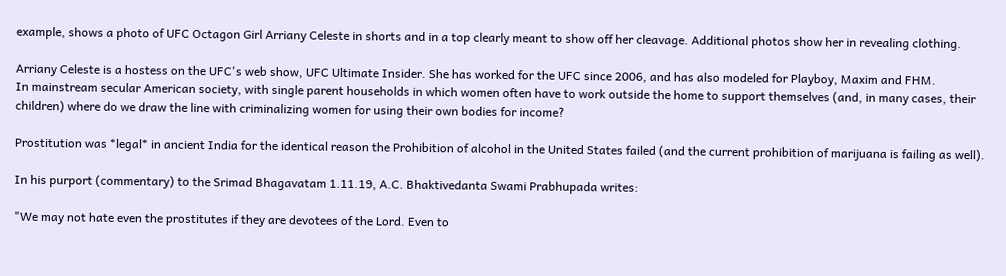example, shows a photo of UFC Octagon Girl Arriany Celeste in shorts and in a top clearly meant to show off her cleavage. Additional photos show her in revealing clothing.

Arriany Celeste is a hostess on the UFC's web show, UFC Ultimate Insider. She has worked for the UFC since 2006, and has also modeled for Playboy, Maxim and FHM.
In mainstream secular American society, with single parent households in which women often have to work outside the home to support themselves (and, in many cases, their children) where do we draw the line with criminalizing women for using their own bodies for income?

Prostitution was *legal* in ancient India for the identical reason the Prohibition of alcohol in the United States failed (and the current prohibition of marijuana is failing as well).

In his purport (commentary) to the Srimad Bhagavatam 1.11.19, A.C. Bhaktivedanta Swami Prabhupada writes:

"We may not hate even the prostitutes if they are devotees of the Lord. Even to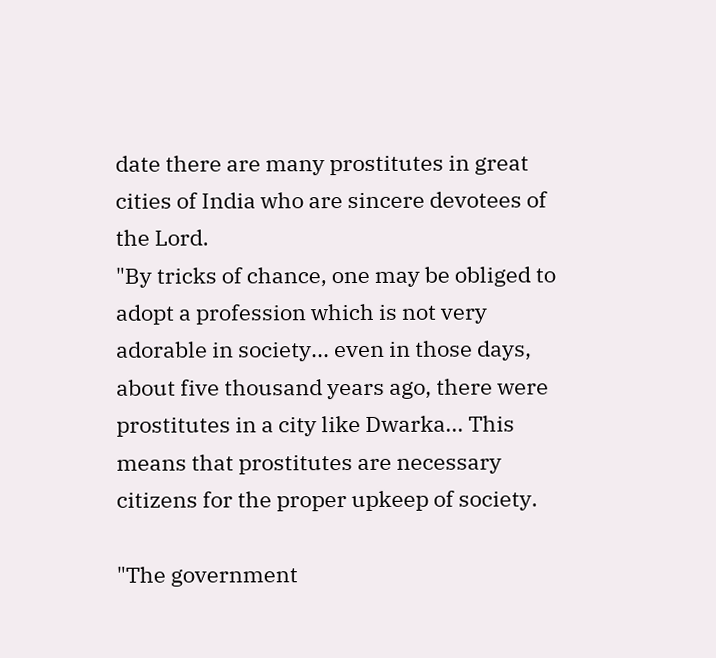date there are many prostitutes in great cities of India who are sincere devotees of the Lord.
"By tricks of chance, one may be obliged to adopt a profession which is not very adorable in society... even in those days, about five thousand years ago, there were prostitutes in a city like Dwarka... This means that prostitutes are necessary citizens for the proper upkeep of society.

"The government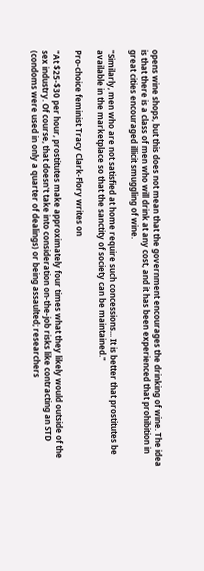opens wine shops, but this does not mean that the government encourages the drinking of wine. The idea is that there is a class of men who will drink at any cost, and it has been experienced that prohibition in great cities encouraged illicit smuggling of wine.

"Similarly, men who are not satisfied at home require such concessions... It is better that prostitutes be available in the marketplace so that the sanctity of society can be maintained."

Pro-choice feminist Tracy Clark-Flory writes on

"At $25-$30 per hour, prostitutes make approximately four times what they likely would outside of the sex industry. Of course, that doesn't take into consideration on-the-job risks like contracting an STD (condoms were used in only a quarter of dealings) or being assaulted; researchers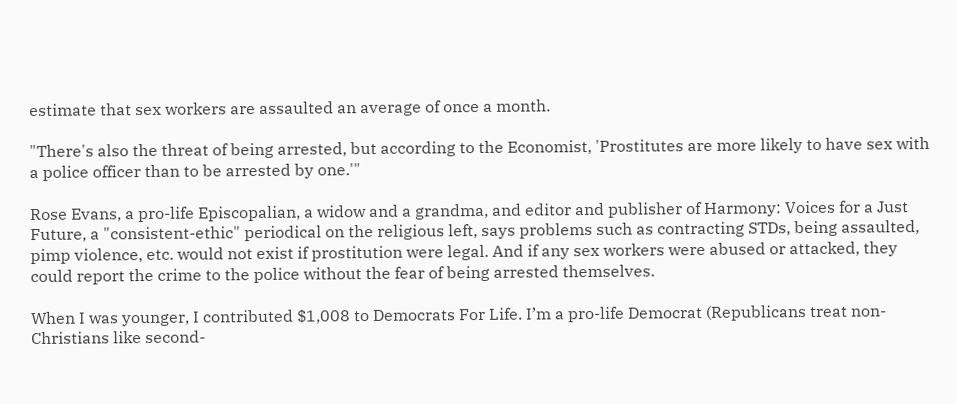estimate that sex workers are assaulted an average of once a month.

"There's also the threat of being arrested, but according to the Economist, 'Prostitutes are more likely to have sex with a police officer than to be arrested by one.'"

Rose Evans, a pro-life Episcopalian, a widow and a grandma, and editor and publisher of Harmony: Voices for a Just Future, a "consistent-ethic" periodical on the religious left, says problems such as contracting STDs, being assaulted, pimp violence, etc. would not exist if prostitution were legal. And if any sex workers were abused or attacked, they could report the crime to the police without the fear of being arrested themselves.

When I was younger, I contributed $1,008 to Democrats For Life. I’m a pro-life Democrat (Republicans treat non-Christians like second-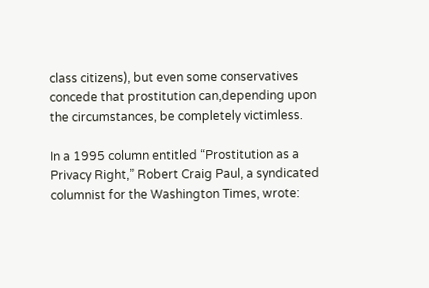class citizens), but even some conservatives concede that prostitution can,depending upon the circumstances, be completely victimless.

In a 1995 column entitled “Prostitution as a Privacy Right,” Robert Craig Paul, a syndicated columnist for the Washington Times, wrote: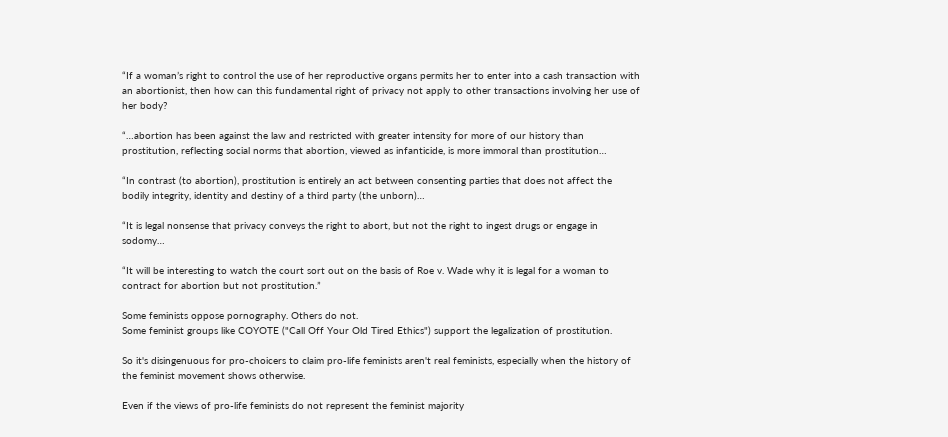“If a woman’s right to control the use of her reproductive organs permits her to enter into a cash transaction with an abortionist, then how can this fundamental right of privacy not apply to other transactions involving her use of her body?

“…abortion has been against the law and restricted with greater intensity for more of our history than prostitution, reflecting social norms that abortion, viewed as infanticide, is more immoral than prostitution…

“In contrast (to abortion), prostitution is entirely an act between consenting parties that does not affect the bodily integrity, identity and destiny of a third party (the unborn)…

“It is legal nonsense that privacy conveys the right to abort, but not the right to ingest drugs or engage in sodomy…

“It will be interesting to watch the court sort out on the basis of Roe v. Wade why it is legal for a woman to contract for abortion but not prostitution.”

Some feminists oppose pornography. Others do not.
Some feminist groups like COYOTE ("Call Off Your Old Tired Ethics") support the legalization of prostitution.

So it's disingenuous for pro-choicers to claim pro-life feminists aren't real feminists, especially when the history of the feminist movement shows otherwise.

Even if the views of pro-life feminists do not represent the feminist majority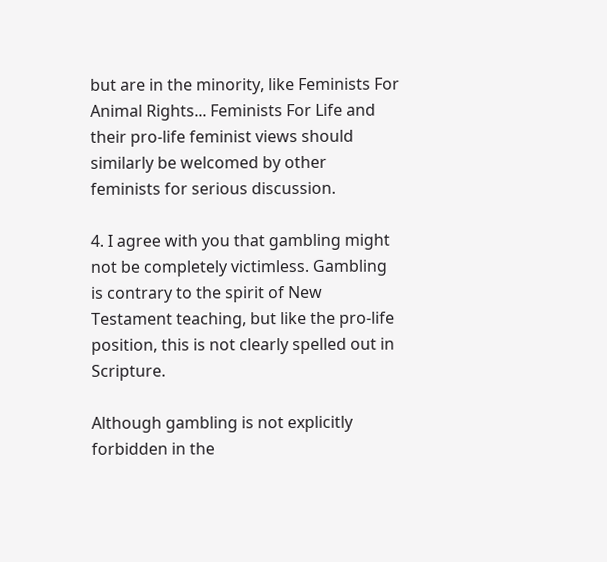but are in the minority, like Feminists For Animal Rights... Feminists For Life and their pro-life feminist views should similarly be welcomed by other feminists for serious discussion.

4. I agree with you that gambling might not be completely victimless. Gambling is contrary to the spirit of New Testament teaching, but like the pro-life position, this is not clearly spelled out in Scripture.

Although gambling is not explicitly forbidden in the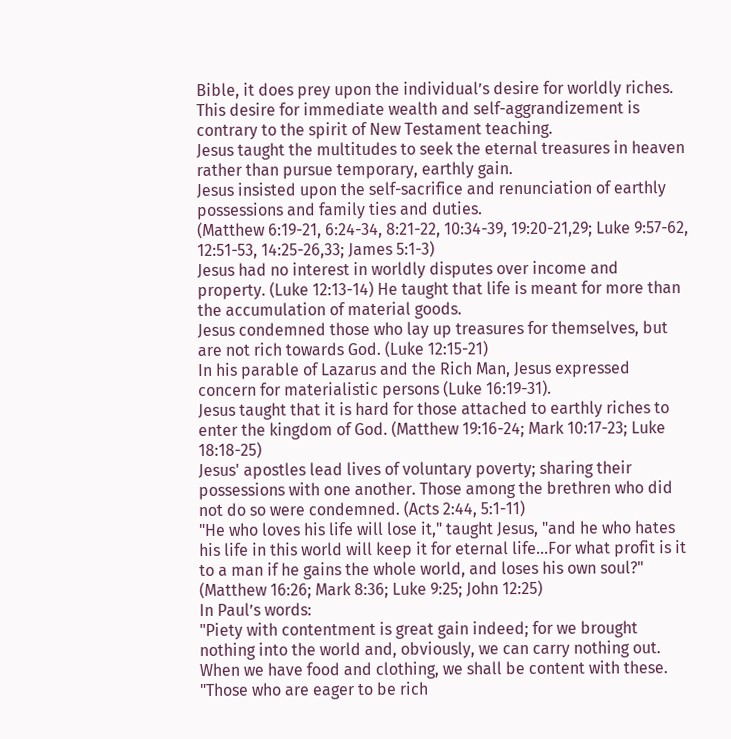Bible, it does prey upon the individual’s desire for worldly riches.
This desire for immediate wealth and self-aggrandizement is contrary to the spirit of New Testament teaching.
Jesus taught the multitudes to seek the eternal treasures in heaven rather than pursue temporary, earthly gain.
Jesus insisted upon the self-sacrifice and renunciation of earthly possessions and family ties and duties.
(Matthew 6:19-21, 6:24-34, 8:21-22, 10:34-39, 19:20-21,29; Luke 9:57-62, 12:51-53, 14:25-26,33; James 5:1-3)
Jesus had no interest in worldly disputes over income and property. (Luke 12:13-14) He taught that life is meant for more than the accumulation of material goods.
Jesus condemned those who lay up treasures for themselves, but are not rich towards God. (Luke 12:15-21)
In his parable of Lazarus and the Rich Man, Jesus expressed concern for materialistic persons (Luke 16:19-31).
Jesus taught that it is hard for those attached to earthly riches to enter the kingdom of God. (Matthew 19:16-24; Mark 10:17-23; Luke 18:18-25)
Jesus' apostles lead lives of voluntary poverty; sharing their possessions with one another. Those among the brethren who did not do so were condemned. (Acts 2:44, 5:1-11)
"He who loves his life will lose it," taught Jesus, "and he who hates his life in this world will keep it for eternal life...For what profit is it to a man if he gains the whole world, and loses his own soul?" (Matthew 16:26; Mark 8:36; Luke 9:25; John 12:25)
In Paul’s words:
"Piety with contentment is great gain indeed; for we brought nothing into the world and, obviously, we can carry nothing out. When we have food and clothing, we shall be content with these.
"Those who are eager to be rich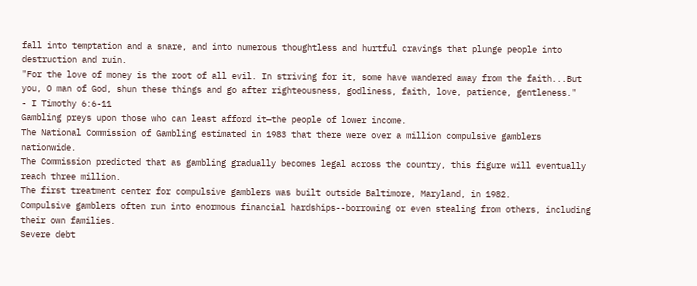fall into temptation and a snare, and into numerous thoughtless and hurtful cravings that plunge people into destruction and ruin.
"For the love of money is the root of all evil. In striving for it, some have wandered away from the faith...But you, O man of God, shun these things and go after righteousness, godliness, faith, love, patience, gentleness."
- I Timothy 6:6-11
Gambling preys upon those who can least afford it—the people of lower income.
The National Commission of Gambling estimated in 1983 that there were over a million compulsive gamblers nationwide.
The Commission predicted that as gambling gradually becomes legal across the country, this figure will eventually reach three million.
The first treatment center for compulsive gamblers was built outside Baltimore, Maryland, in 1982.
Compulsive gamblers often run into enormous financial hardships--borrowing or even stealing from others, including their own families.
Severe debt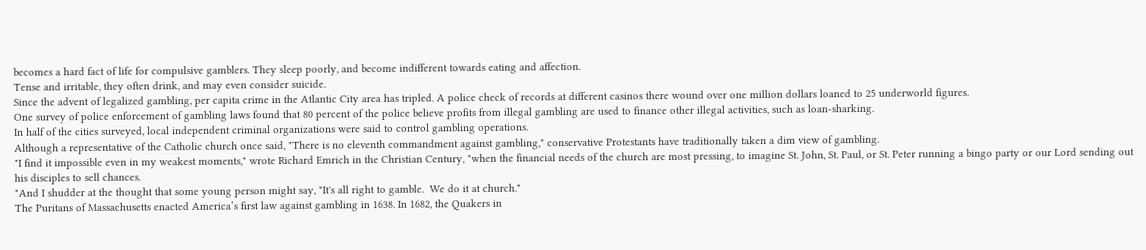becomes a hard fact of life for compulsive gamblers. They sleep poorly, and become indifferent towards eating and affection.
Tense and irritable, they often drink, and may even consider suicide.
Since the advent of legalized gambling, per capita crime in the Atlantic City area has tripled. A police check of records at different casinos there wound over one million dollars loaned to 25 underworld figures.
One survey of police enforcement of gambling laws found that 80 percent of the police believe profits from illegal gambling are used to finance other illegal activities, such as loan-sharking.
In half of the cities surveyed, local independent criminal organizations were said to control gambling operations.
Although a representative of the Catholic church once said, "There is no eleventh commandment against gambling," conservative Protestants have traditionally taken a dim view of gambling.
"I find it impossible even in my weakest moments," wrote Richard Emrich in the Christian Century, "when the financial needs of the church are most pressing, to imagine St. John, St. Paul, or St. Peter running a bingo party or our Lord sending out his disciples to sell chances.
"And I shudder at the thought that some young person might say, "It's all right to gamble.  We do it at church."
The Puritans of Massachusetts enacted America’s first law against gambling in 1638. In 1682, the Quakers in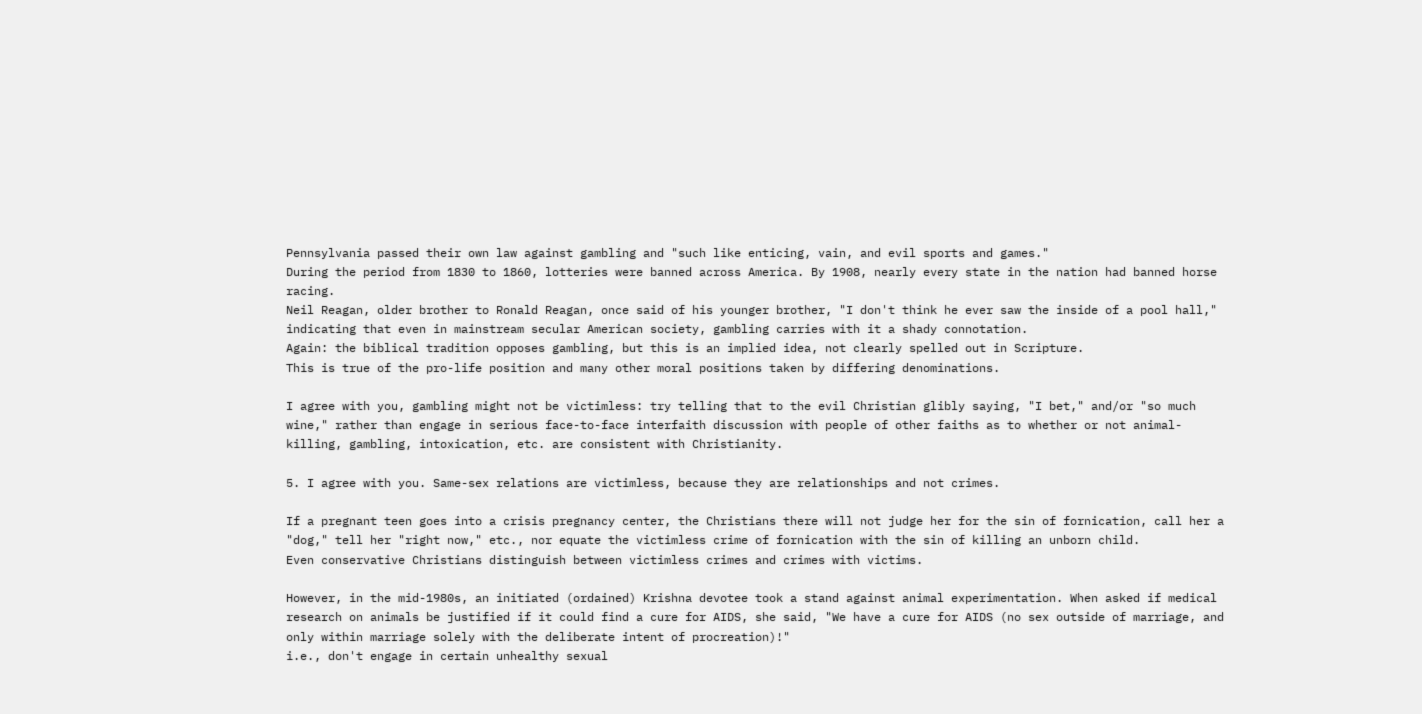Pennsylvania passed their own law against gambling and "such like enticing, vain, and evil sports and games."
During the period from 1830 to 1860, lotteries were banned across America. By 1908, nearly every state in the nation had banned horse racing.
Neil Reagan, older brother to Ronald Reagan, once said of his younger brother, "I don't think he ever saw the inside of a pool hall," indicating that even in mainstream secular American society, gambling carries with it a shady connotation.
Again: the biblical tradition opposes gambling, but this is an implied idea, not clearly spelled out in Scripture.
This is true of the pro-life position and many other moral positions taken by differing denominations.

I agree with you, gambling might not be victimless: try telling that to the evil Christian glibly saying, "I bet," and/or "so much wine," rather than engage in serious face-to-face interfaith discussion with people of other faiths as to whether or not animal-killing, gambling, intoxication, etc. are consistent with Christianity.

5. I agree with you. Same-sex relations are victimless, because they are relationships and not crimes.

If a pregnant teen goes into a crisis pregnancy center, the Christians there will not judge her for the sin of fornication, call her a "dog," tell her "right now," etc., nor equate the victimless crime of fornication with the sin of killing an unborn child.
Even conservative Christians distinguish between victimless crimes and crimes with victims.

However, in the mid-1980s, an initiated (ordained) Krishna devotee took a stand against animal experimentation. When asked if medical research on animals be justified if it could find a cure for AIDS, she said, "We have a cure for AIDS (no sex outside of marriage, and only within marriage solely with the deliberate intent of procreation)!"
i.e., don't engage in certain unhealthy sexual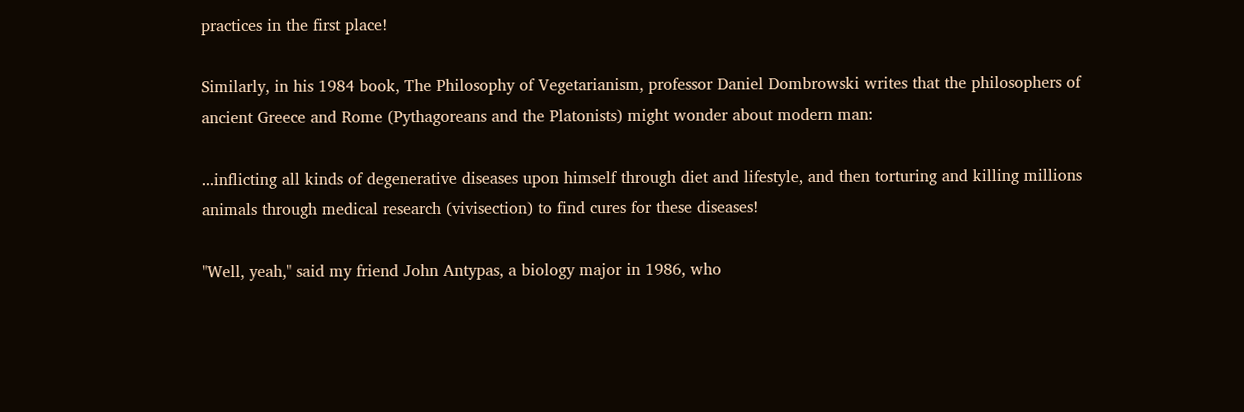practices in the first place!

Similarly, in his 1984 book, The Philosophy of Vegetarianism, professor Daniel Dombrowski writes that the philosophers of ancient Greece and Rome (Pythagoreans and the Platonists) might wonder about modern man:

...inflicting all kinds of degenerative diseases upon himself through diet and lifestyle, and then torturing and killing millions animals through medical research (vivisection) to find cures for these diseases!

"Well, yeah," said my friend John Antypas, a biology major in 1986, who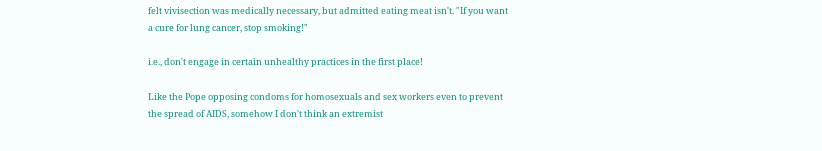felt vivisection was medically necessary, but admitted eating meat isn't. "If you want a cure for lung cancer, stop smoking!"

i.e., don't engage in certain unhealthy practices in the first place!

Like the Pope opposing condoms for homosexuals and sex workers even to prevent the spread of AIDS, somehow I don't think an extremist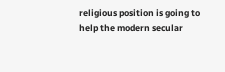religious position is going to help the modern secular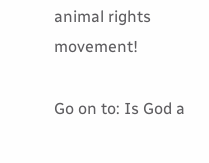animal rights movement!

Go on to: Is God a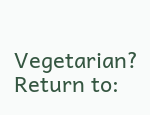Vegetarian?
Return to: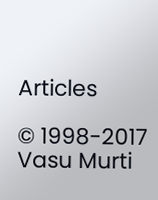Articles

© 1998-2017 Vasu Murti